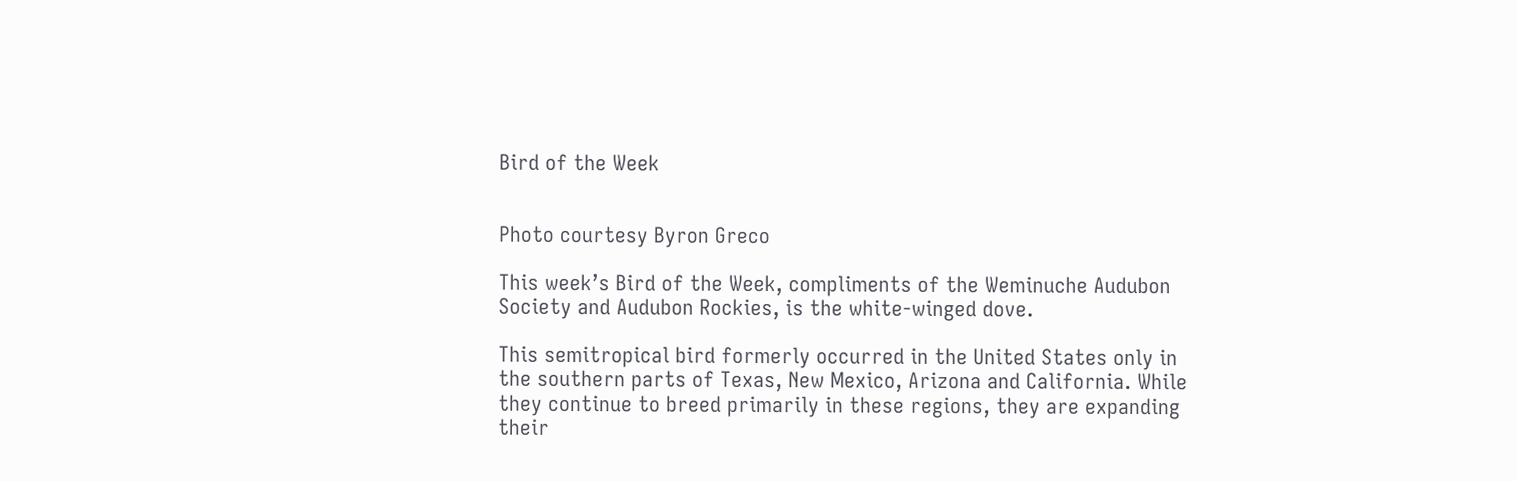Bird of the Week


Photo courtesy Byron Greco

This week’s Bird of the Week, compliments of the Weminuche Audubon Society and Audubon Rockies, is the white-winged dove.

This semitropical bird formerly occurred in the United States only in the southern parts of Texas, New Mexico, Arizona and California. While they continue to breed primarily in these regions, they are expanding their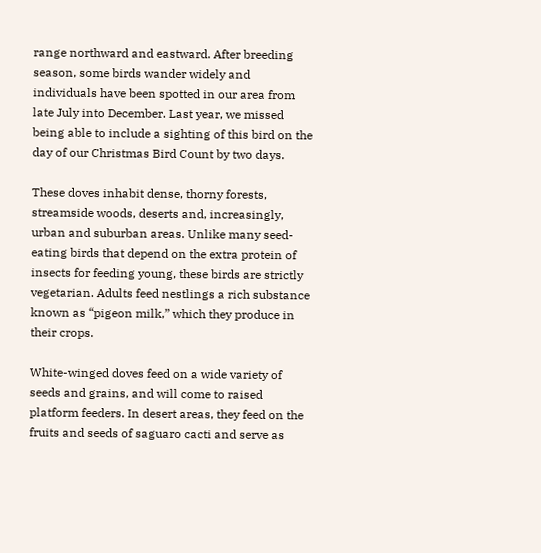range northward and eastward. After breeding season, some birds wander widely and individuals have been spotted in our area from late July into December. Last year, we missed being able to include a sighting of this bird on the day of our Christmas Bird Count by two days.

These doves inhabit dense, thorny forests, streamside woods, deserts and, increasingly, urban and suburban areas. Unlike many seed-eating birds that depend on the extra protein of insects for feeding young, these birds are strictly vegetarian. Adults feed nestlings a rich substance known as “pigeon milk,” which they produce in their crops.

White-winged doves feed on a wide variety of seeds and grains, and will come to raised platform feeders. In desert areas, they feed on the fruits and seeds of saguaro cacti and serve as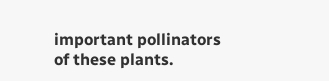important pollinators of these plants.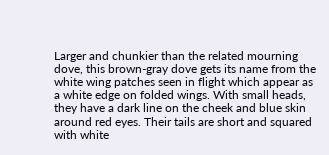Larger and chunkier than the related mourning dove, this brown-gray dove gets its name from the white wing patches seen in flight which appear as a white edge on folded wings. With small heads, they have a dark line on the cheek and blue skin around red eyes. Their tails are short and squared with white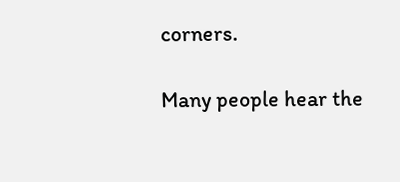corners.

Many people hear the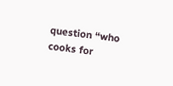question “who cooks for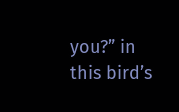you?” in this bird’s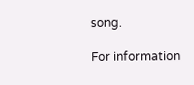song.

For information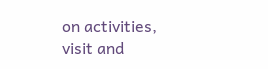on activities, visit and